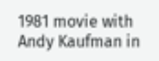1981 movie with Andy Kaufman in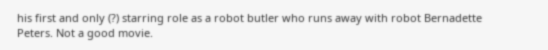his first and only (?) starring role as a robot butler who runs away with robot Bernadette Peters. Not a good movie.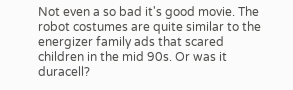Not even a so bad it's good movie. The robot costumes are quite similar to the energizer family ads that scared children in the mid 90s. Or was it duracell?